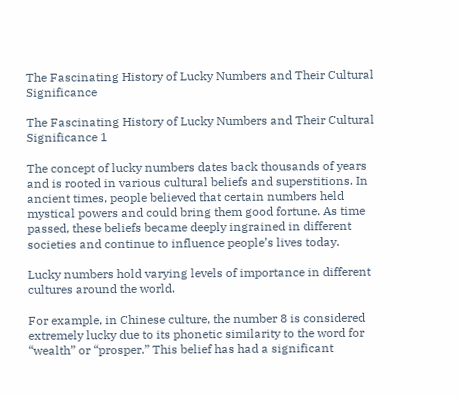The Fascinating History of Lucky Numbers and Their Cultural Significance

The Fascinating History of Lucky Numbers and Their Cultural Significance 1

The concept of lucky numbers dates back thousands of years and is rooted in various cultural beliefs and superstitions. In ancient times, people believed that certain numbers held mystical powers and could bring them good fortune. As time passed, these beliefs became deeply ingrained in different societies and continue to influence people’s lives today.

Lucky numbers hold varying levels of importance in different cultures around the world.

For example, in Chinese culture, the number 8 is considered extremely lucky due to its phonetic similarity to the word for “wealth” or “prosper.” This belief has had a significant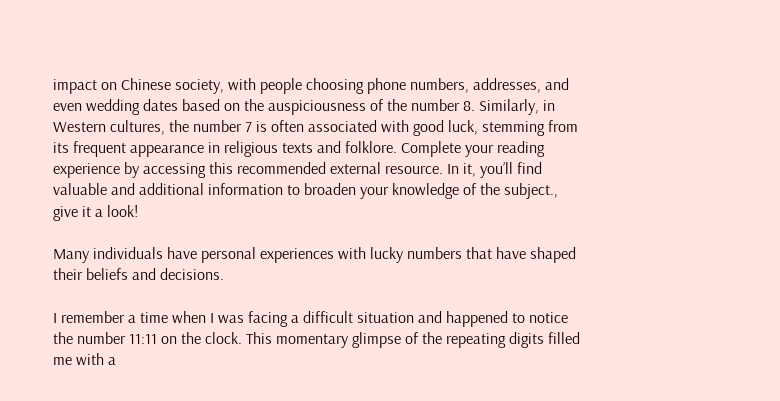impact on Chinese society, with people choosing phone numbers, addresses, and even wedding dates based on the auspiciousness of the number 8. Similarly, in Western cultures, the number 7 is often associated with good luck, stemming from its frequent appearance in religious texts and folklore. Complete your reading experience by accessing this recommended external resource. In it, you’ll find valuable and additional information to broaden your knowledge of the subject., give it a look!

Many individuals have personal experiences with lucky numbers that have shaped their beliefs and decisions.

I remember a time when I was facing a difficult situation and happened to notice the number 11:11 on the clock. This momentary glimpse of the repeating digits filled me with a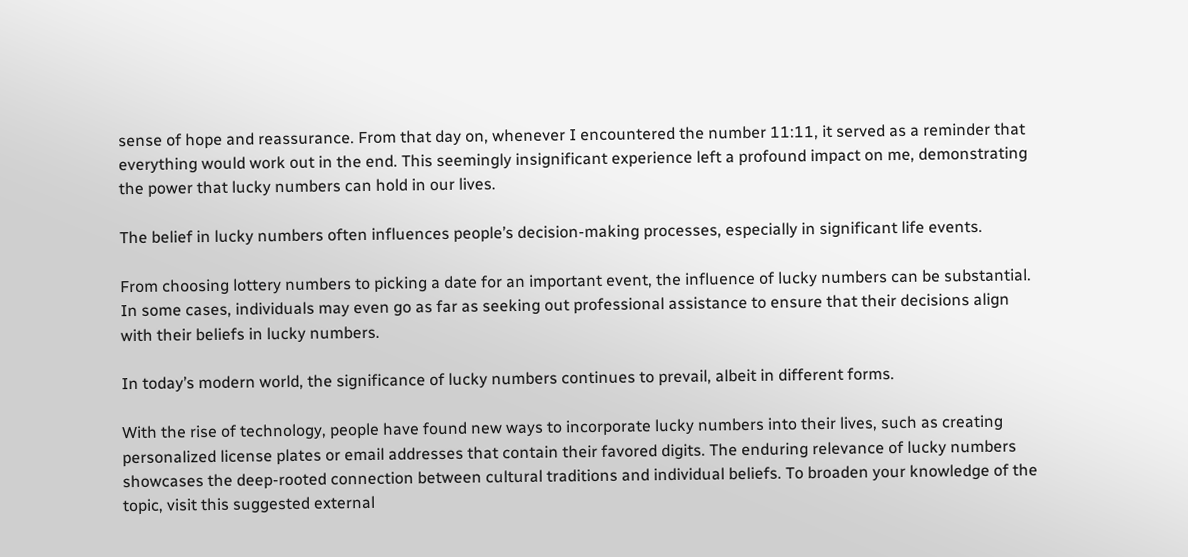sense of hope and reassurance. From that day on, whenever I encountered the number 11:11, it served as a reminder that everything would work out in the end. This seemingly insignificant experience left a profound impact on me, demonstrating the power that lucky numbers can hold in our lives.

The belief in lucky numbers often influences people’s decision-making processes, especially in significant life events.

From choosing lottery numbers to picking a date for an important event, the influence of lucky numbers can be substantial. In some cases, individuals may even go as far as seeking out professional assistance to ensure that their decisions align with their beliefs in lucky numbers.

In today’s modern world, the significance of lucky numbers continues to prevail, albeit in different forms.

With the rise of technology, people have found new ways to incorporate lucky numbers into their lives, such as creating personalized license plates or email addresses that contain their favored digits. The enduring relevance of lucky numbers showcases the deep-rooted connection between cultural traditions and individual beliefs. To broaden your knowledge of the topic, visit this suggested external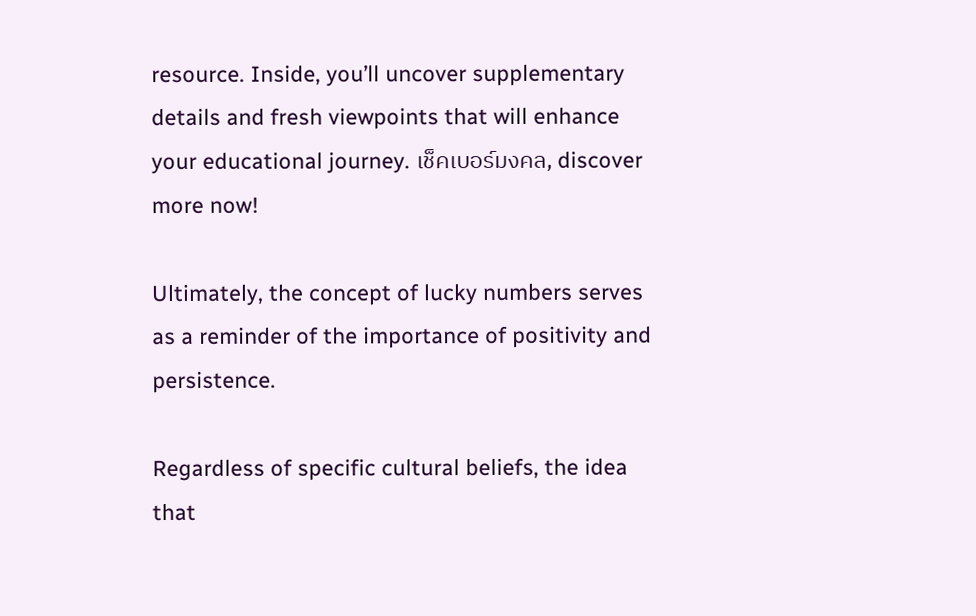resource. Inside, you’ll uncover supplementary details and fresh viewpoints that will enhance your educational journey. เช็คเบอร์มงคล, discover more now!

Ultimately, the concept of lucky numbers serves as a reminder of the importance of positivity and persistence.

Regardless of specific cultural beliefs, the idea that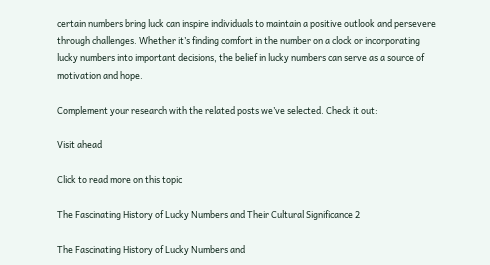certain numbers bring luck can inspire individuals to maintain a positive outlook and persevere through challenges. Whether it’s finding comfort in the number on a clock or incorporating lucky numbers into important decisions, the belief in lucky numbers can serve as a source of motivation and hope.

Complement your research with the related posts we’ve selected. Check it out:

Visit ahead

Click to read more on this topic

The Fascinating History of Lucky Numbers and Their Cultural Significance 2

The Fascinating History of Lucky Numbers and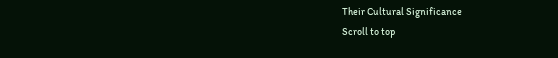Their Cultural Significance
Scroll to top